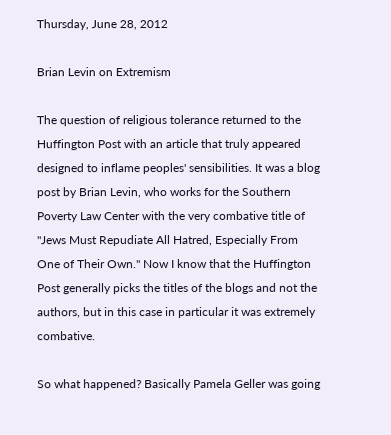Thursday, June 28, 2012

Brian Levin on Extremism

The question of religious tolerance returned to the Huffington Post with an article that truly appeared designed to inflame peoples' sensibilities. It was a blog post by Brian Levin, who works for the Southern Poverty Law Center with the very combative title of "Jews Must Repudiate All Hatred, Especially From One of Their Own." Now I know that the Huffington Post generally picks the titles of the blogs and not the authors, but in this case in particular it was extremely combative.

So what happened? Basically Pamela Geller was going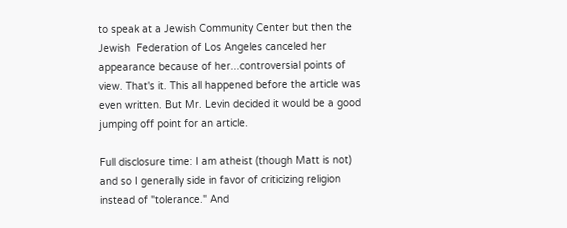to speak at a Jewish Community Center but then the Jewish  Federation of Los Angeles canceled her appearance because of her...controversial points of view. That's it. This all happened before the article was even written. But Mr. Levin decided it would be a good jumping off point for an article.

Full disclosure time: I am atheist (though Matt is not) and so I generally side in favor of criticizing religion instead of "tolerance." And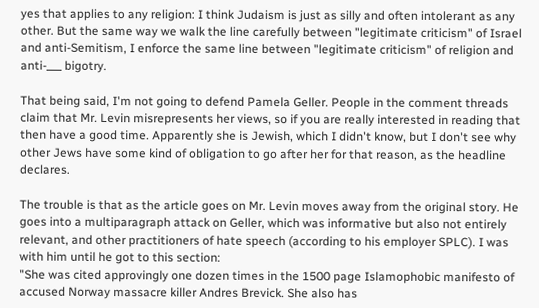yes that applies to any religion: I think Judaism is just as silly and often intolerant as any other. But the same way we walk the line carefully between "legitimate criticism" of Israel and anti-Semitism, I enforce the same line between "legitimate criticism" of religion and anti-___ bigotry.

That being said, I'm not going to defend Pamela Geller. People in the comment threads claim that Mr. Levin misrepresents her views, so if you are really interested in reading that then have a good time. Apparently she is Jewish, which I didn't know, but I don't see why other Jews have some kind of obligation to go after her for that reason, as the headline declares.

The trouble is that as the article goes on Mr. Levin moves away from the original story. He goes into a multiparagraph attack on Geller, which was informative but also not entirely relevant, and other practitioners of hate speech (according to his employer SPLC). I was with him until he got to this section:
"She was cited approvingly one dozen times in the 1500 page Islamophobic manifesto of accused Norway massacre killer Andres Brevick. She also has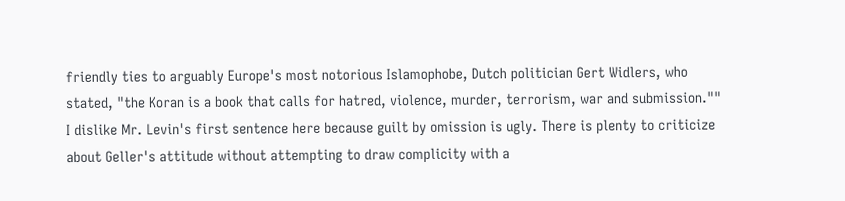friendly ties to arguably Europe's most notorious Islamophobe, Dutch politician Gert Widlers, who stated, "the Koran is a book that calls for hatred, violence, murder, terrorism, war and submission.""
I dislike Mr. Levin's first sentence here because guilt by omission is ugly. There is plenty to criticize about Geller's attitude without attempting to draw complicity with a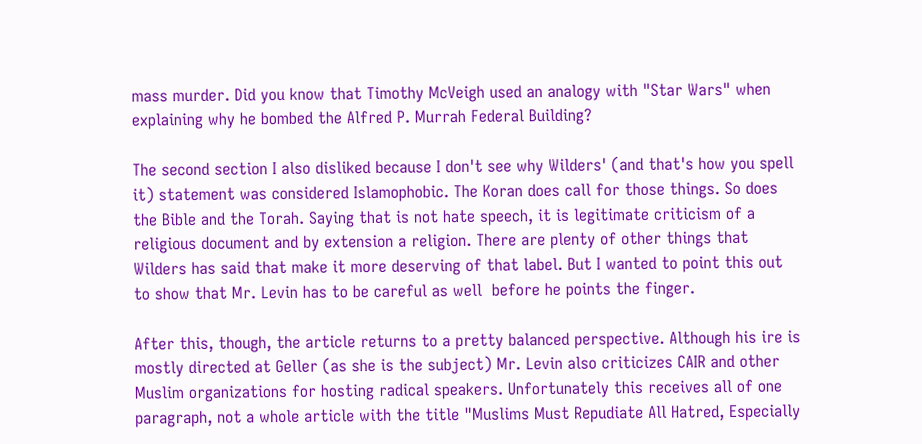mass murder. Did you know that Timothy McVeigh used an analogy with "Star Wars" when explaining why he bombed the Alfred P. Murrah Federal Building?

The second section I also disliked because I don't see why Wilders' (and that's how you spell it) statement was considered Islamophobic. The Koran does call for those things. So does the Bible and the Torah. Saying that is not hate speech, it is legitimate criticism of a religious document and by extension a religion. There are plenty of other things that Wilders has said that make it more deserving of that label. But I wanted to point this out to show that Mr. Levin has to be careful as well  before he points the finger.

After this, though, the article returns to a pretty balanced perspective. Although his ire is mostly directed at Geller (as she is the subject) Mr. Levin also criticizes CAIR and other Muslim organizations for hosting radical speakers. Unfortunately this receives all of one paragraph, not a whole article with the title "Muslims Must Repudiate All Hatred, Especially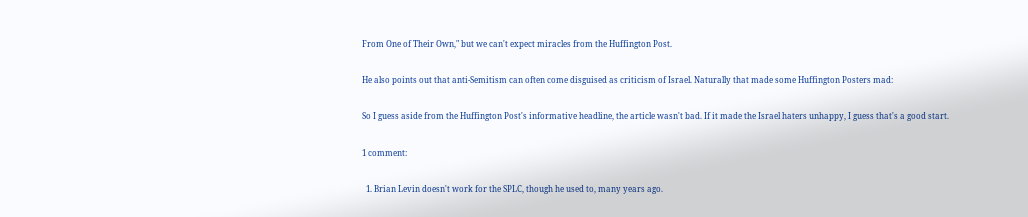From One of Their Own," but we can't expect miracles from the Huffington Post.

He also points out that anti-Semitism can often come disguised as criticism of Israel. Naturally that made some Huffington Posters mad:

So I guess aside from the Huffington Post's informative headline, the article wasn't bad. If it made the Israel haters unhappy, I guess that's a good start.

1 comment:

  1. Brian Levin doesn't work for the SPLC, though he used to, many years ago.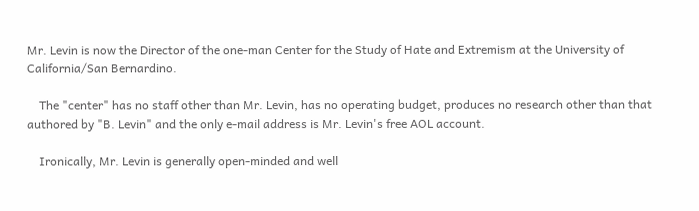Mr. Levin is now the Director of the one-man Center for the Study of Hate and Extremism at the University of California/San Bernardino.

    The "center" has no staff other than Mr. Levin, has no operating budget, produces no research other than that authored by "B. Levin" and the only e-mail address is Mr. Levin's free AOL account.

    Ironically, Mr. Levin is generally open-minded and well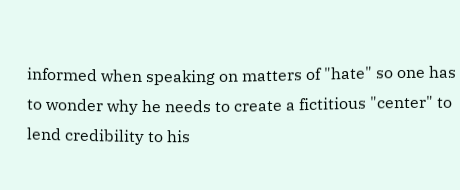informed when speaking on matters of "hate" so one has to wonder why he needs to create a fictitious "center" to lend credibility to his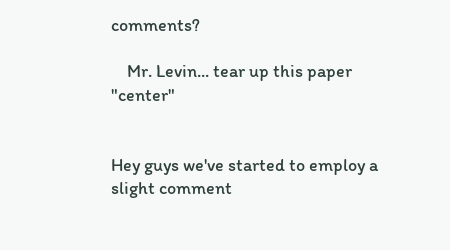comments?

    Mr. Levin... tear up this paper "center"


Hey guys we've started to employ a slight comment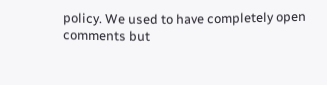policy. We used to have completely open comments but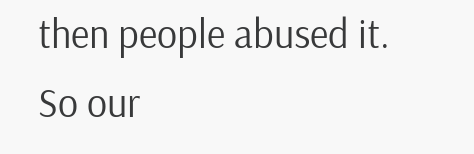then people abused it. So our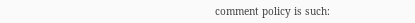comment policy is such: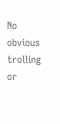No obvious trolling or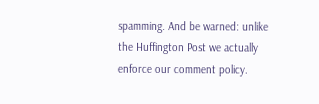spamming. And be warned: unlike the Huffington Post we actually enforce our comment policy.